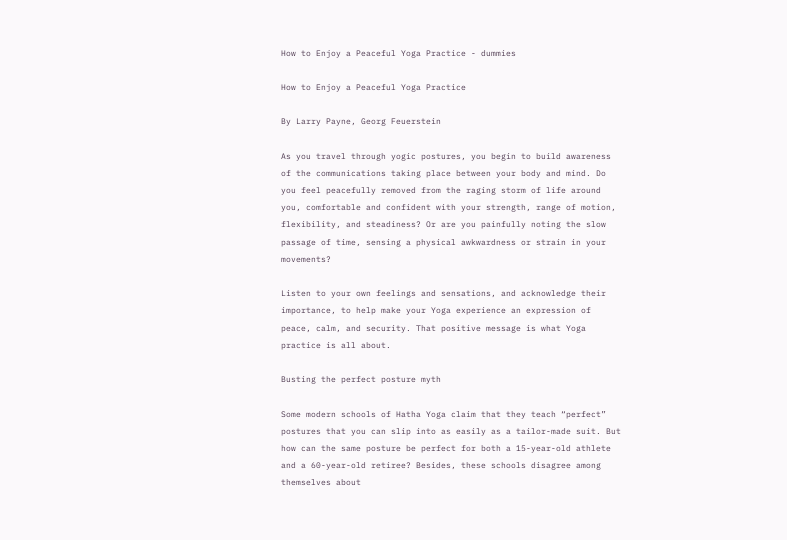How to Enjoy a Peaceful Yoga Practice - dummies

How to Enjoy a Peaceful Yoga Practice

By Larry Payne, Georg Feuerstein

As you travel through yogic postures, you begin to build awareness of the communications taking place between your body and mind. Do you feel peacefully removed from the raging storm of life around you, comfortable and confident with your strength, range of motion, flexibility, and steadiness? Or are you painfully noting the slow passage of time, sensing a physical awkwardness or strain in your movements?

Listen to your own feelings and sensations, and acknowledge their importance, to help make your Yoga experience an expression of peace, calm, and security. That positive message is what Yoga practice is all about.

Busting the perfect posture myth

Some modern schools of Hatha Yoga claim that they teach “perfect” postures that you can slip into as easily as a tailor-made suit. But how can the same posture be perfect for both a 15-year-old athlete and a 60-year-old retiree? Besides, these schools disagree among themselves about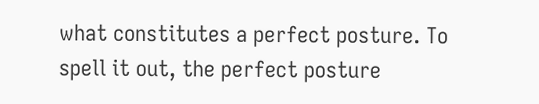what constitutes a perfect posture. To spell it out, the perfect posture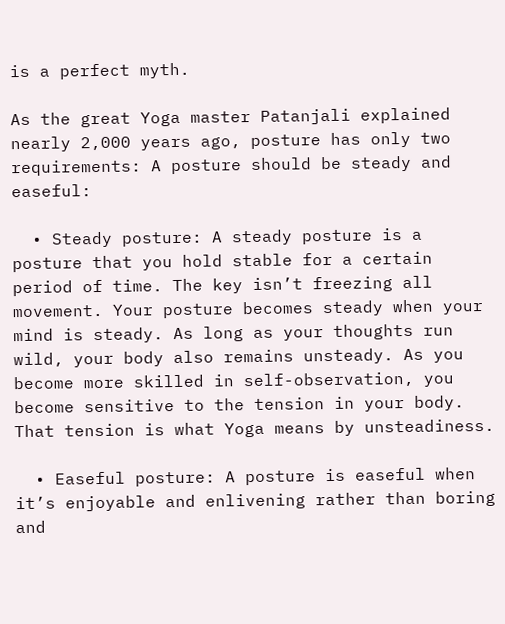is a perfect myth.

As the great Yoga master Patanjali explained nearly 2,000 years ago, posture has only two requirements: A posture should be steady and easeful:

  • Steady posture: A steady posture is a posture that you hold stable for a certain period of time. The key isn’t freezing all movement. Your posture becomes steady when your mind is steady. As long as your thoughts run wild, your body also remains unsteady. As you become more skilled in self-observation, you become sensitive to the tension in your body. That tension is what Yoga means by unsteadiness.

  • Easeful posture: A posture is easeful when it’s enjoyable and enlivening rather than boring and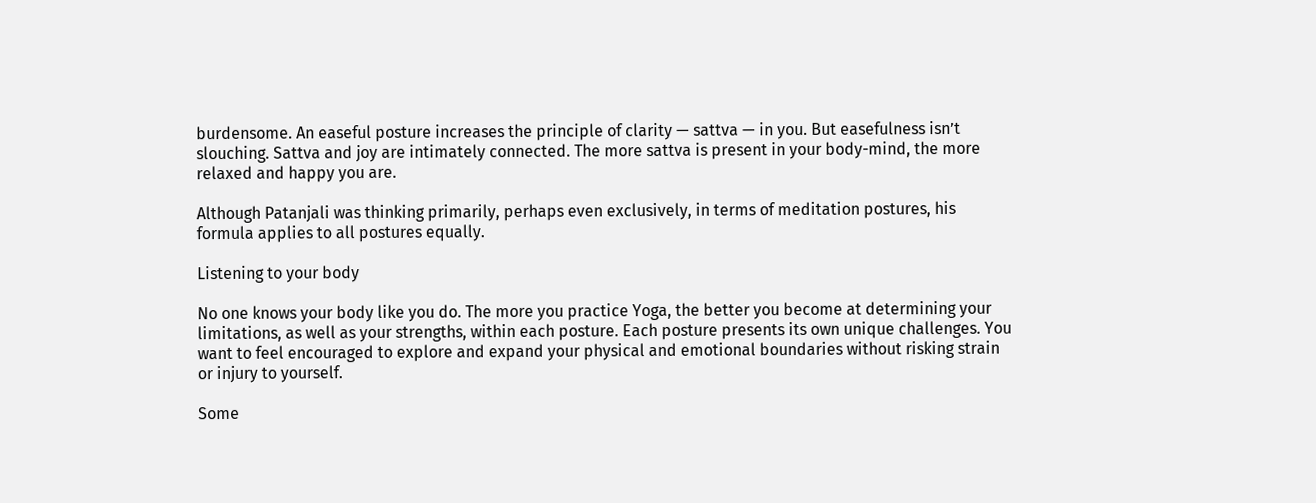burdensome. An easeful posture increases the principle of clarity — sattva — in you. But easefulness isn’t slouching. Sattva and joy are intimately connected. The more sattva is present in your body-mind, the more relaxed and happy you are.

Although Patanjali was thinking primarily, perhaps even exclusively, in terms of meditation postures, his formula applies to all postures equally.

Listening to your body

No one knows your body like you do. The more you practice Yoga, the better you become at determining your limitations, as well as your strengths, within each posture. Each posture presents its own unique challenges. You want to feel encouraged to explore and expand your physical and emotional boundaries without risking strain or injury to yourself.

Some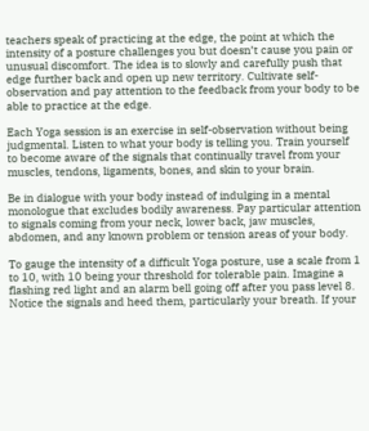teachers speak of practicing at the edge, the point at which the intensity of a posture challenges you but doesn’t cause you pain or unusual discomfort. The idea is to slowly and carefully push that edge further back and open up new territory. Cultivate self-observation and pay attention to the feedback from your body to be able to practice at the edge.

Each Yoga session is an exercise in self-observation without being judgmental. Listen to what your body is telling you. Train yourself to become aware of the signals that continually travel from your muscles, tendons, ligaments, bones, and skin to your brain.

Be in dialogue with your body instead of indulging in a mental monologue that excludes bodily awareness. Pay particular attention to signals coming from your neck, lower back, jaw muscles, abdomen, and any known problem or tension areas of your body.

To gauge the intensity of a difficult Yoga posture, use a scale from 1 to 10, with 10 being your threshold for tolerable pain. Imagine a flashing red light and an alarm bell going off after you pass level 8. Notice the signals and heed them, particularly your breath. If your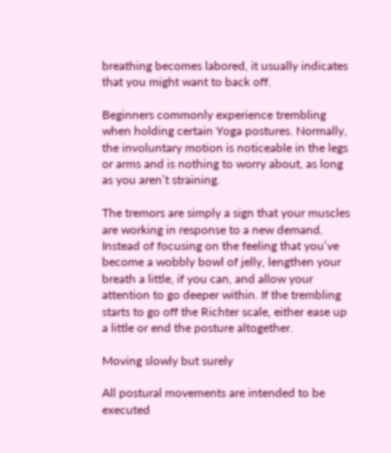breathing becomes labored, it usually indicates that you might want to back off.

Beginners commonly experience trembling when holding certain Yoga postures. Normally, the involuntary motion is noticeable in the legs or arms and is nothing to worry about, as long as you aren’t straining.

The tremors are simply a sign that your muscles are working in response to a new demand. Instead of focusing on the feeling that you’ve become a wobbly bowl of jelly, lengthen your breath a little, if you can, and allow your attention to go deeper within. If the trembling starts to go off the Richter scale, either ease up a little or end the posture altogether.

Moving slowly but surely

All postural movements are intended to be executed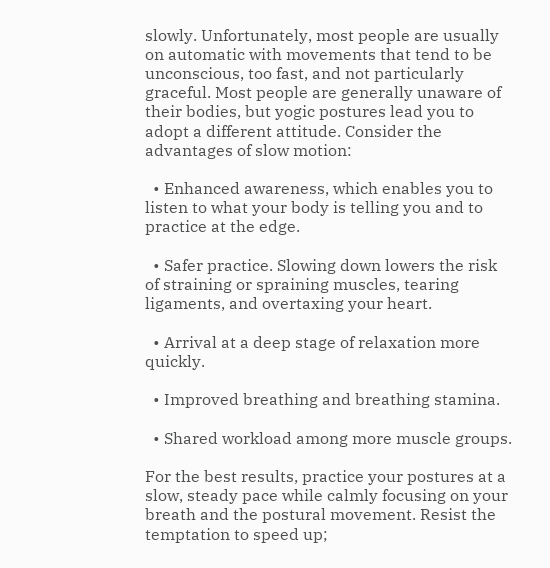slowly. Unfortunately, most people are usually on automatic with movements that tend to be unconscious, too fast, and not particularly graceful. Most people are generally unaware of their bodies, but yogic postures lead you to adopt a different attitude. Consider the advantages of slow motion:

  • Enhanced awareness, which enables you to listen to what your body is telling you and to practice at the edge.

  • Safer practice. Slowing down lowers the risk of straining or spraining muscles, tearing ligaments, and overtaxing your heart.

  • Arrival at a deep stage of relaxation more quickly.

  • Improved breathing and breathing stamina.

  • Shared workload among more muscle groups.

For the best results, practice your postures at a slow, steady pace while calmly focusing on your breath and the postural movement. Resist the temptation to speed up;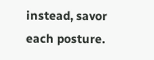instead, savor each posture.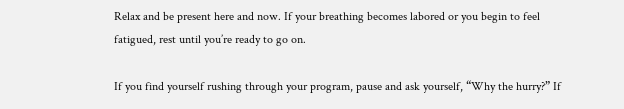Relax and be present here and now. If your breathing becomes labored or you begin to feel fatigued, rest until you’re ready to go on.

If you find yourself rushing through your program, pause and ask yourself, “Why the hurry?” If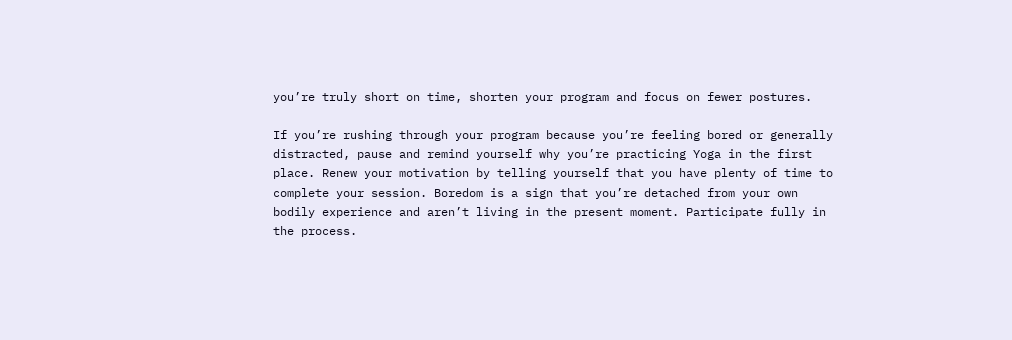you’re truly short on time, shorten your program and focus on fewer postures.

If you’re rushing through your program because you’re feeling bored or generally distracted, pause and remind yourself why you’re practicing Yoga in the first place. Renew your motivation by telling yourself that you have plenty of time to complete your session. Boredom is a sign that you’re detached from your own bodily experience and aren’t living in the present moment. Participate fully in the process.